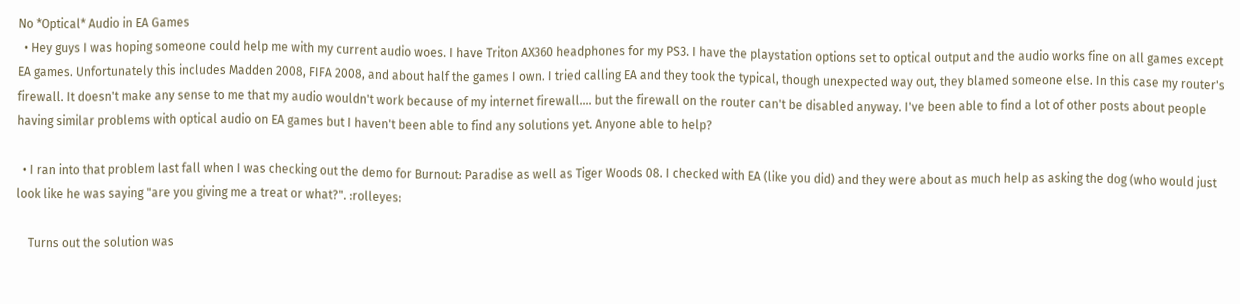No *Optical* Audio in EA Games
  • Hey guys I was hoping someone could help me with my current audio woes. I have Triton AX360 headphones for my PS3. I have the playstation options set to optical output and the audio works fine on all games except EA games. Unfortunately this includes Madden 2008, FIFA 2008, and about half the games I own. I tried calling EA and they took the typical, though unexpected way out, they blamed someone else. In this case my router's firewall. It doesn't make any sense to me that my audio wouldn't work because of my internet firewall.... but the firewall on the router can't be disabled anyway. I've been able to find a lot of other posts about people having similar problems with optical audio on EA games but I haven't been able to find any solutions yet. Anyone able to help?

  • I ran into that problem last fall when I was checking out the demo for Burnout: Paradise as well as Tiger Woods 08. I checked with EA (like you did) and they were about as much help as asking the dog (who would just look like he was saying "are you giving me a treat or what?". :rolleyes:

    Turns out the solution was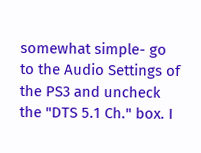somewhat simple- go to the Audio Settings of the PS3 and uncheck the "DTS 5.1 Ch." box. I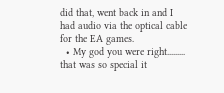did that, went back in and I had audio via the optical cable for the EA games.
  • My god you were right......... that was so special it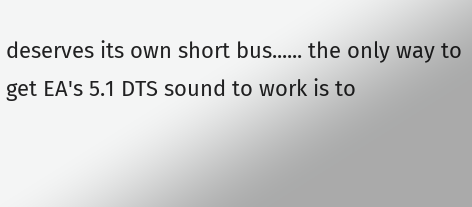deserves its own short bus...... the only way to get EA's 5.1 DTS sound to work is to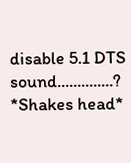disable 5.1 DTS sound..............? *Shakes head*